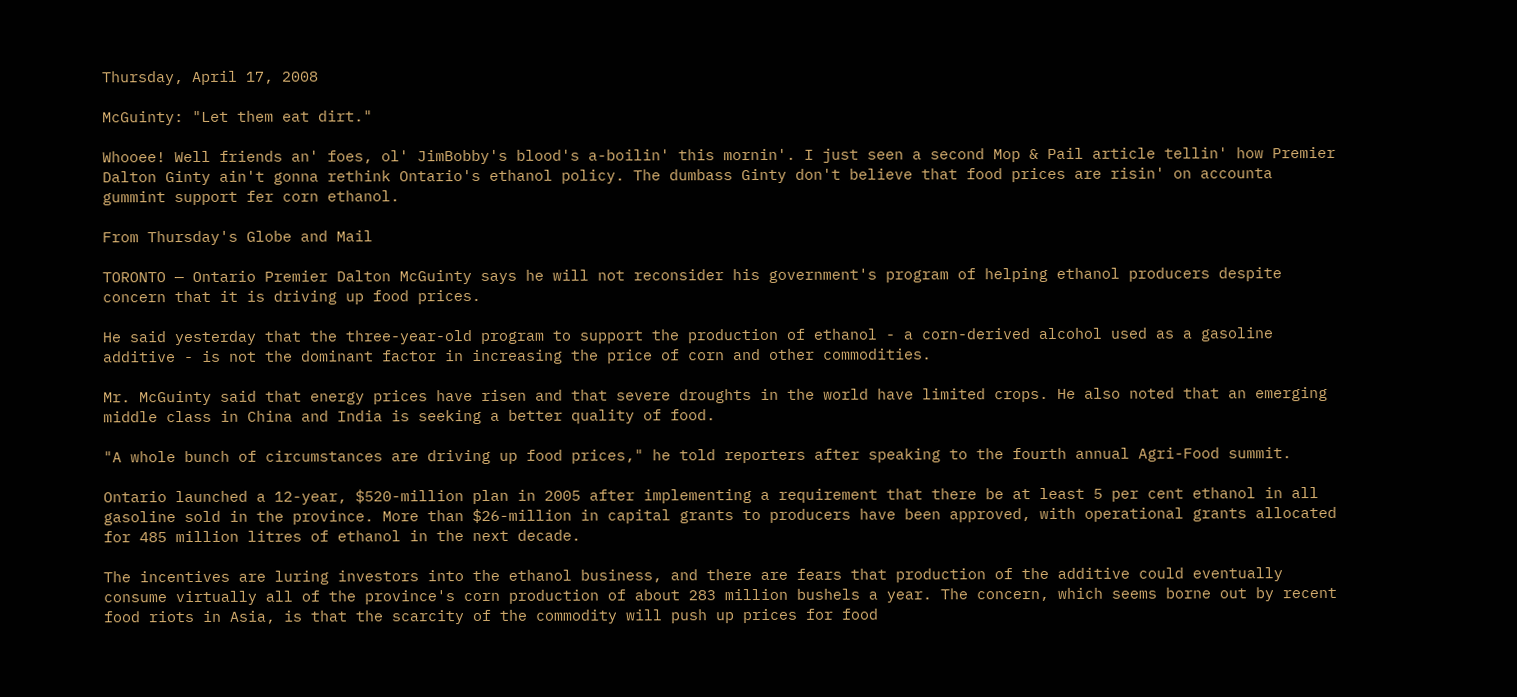Thursday, April 17, 2008

McGuinty: "Let them eat dirt."

Whooee! Well friends an' foes, ol' JimBobby's blood's a-boilin' this mornin'. I just seen a second Mop & Pail article tellin' how Premier Dalton Ginty ain't gonna rethink Ontario's ethanol policy. The dumbass Ginty don't believe that food prices are risin' on accounta gummint support fer corn ethanol.

From Thursday's Globe and Mail

TORONTO — Ontario Premier Dalton McGuinty says he will not reconsider his government's program of helping ethanol producers despite concern that it is driving up food prices.

He said yesterday that the three-year-old program to support the production of ethanol - a corn-derived alcohol used as a gasoline additive - is not the dominant factor in increasing the price of corn and other commodities.

Mr. McGuinty said that energy prices have risen and that severe droughts in the world have limited crops. He also noted that an emerging middle class in China and India is seeking a better quality of food.

"A whole bunch of circumstances are driving up food prices," he told reporters after speaking to the fourth annual Agri-Food summit.

Ontario launched a 12-year, $520-million plan in 2005 after implementing a requirement that there be at least 5 per cent ethanol in all gasoline sold in the province. More than $26-million in capital grants to producers have been approved, with operational grants allocated for 485 million litres of ethanol in the next decade.

The incentives are luring investors into the ethanol business, and there are fears that production of the additive could eventually consume virtually all of the province's corn production of about 283 million bushels a year. The concern, which seems borne out by recent food riots in Asia, is that the scarcity of the commodity will push up prices for food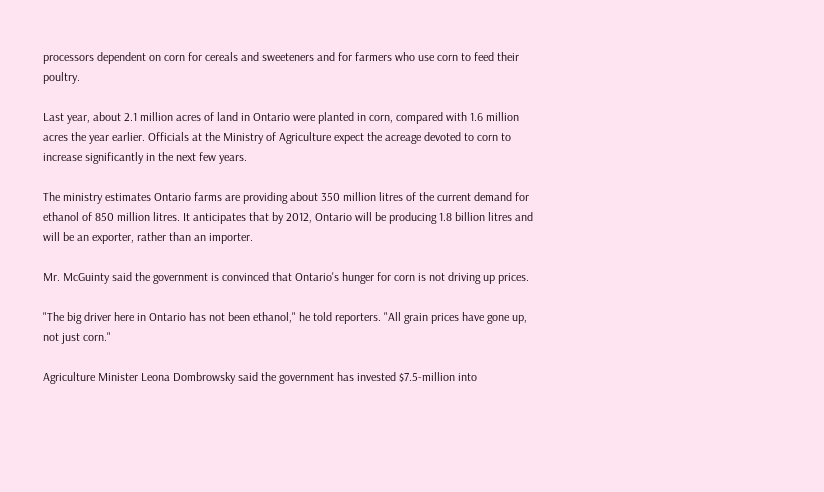processors dependent on corn for cereals and sweeteners and for farmers who use corn to feed their poultry.

Last year, about 2.1 million acres of land in Ontario were planted in corn, compared with 1.6 million acres the year earlier. Officials at the Ministry of Agriculture expect the acreage devoted to corn to increase significantly in the next few years.

The ministry estimates Ontario farms are providing about 350 million litres of the current demand for ethanol of 850 million litres. It anticipates that by 2012, Ontario will be producing 1.8 billion litres and will be an exporter, rather than an importer.

Mr. McGuinty said the government is convinced that Ontario's hunger for corn is not driving up prices.

"The big driver here in Ontario has not been ethanol," he told reporters. "All grain prices have gone up, not just corn."

Agriculture Minister Leona Dombrowsky said the government has invested $7.5-million into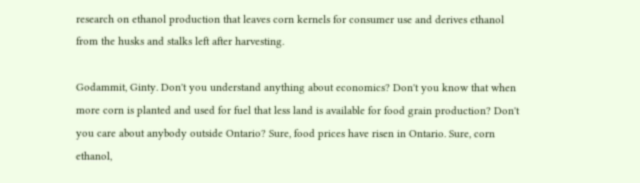research on ethanol production that leaves corn kernels for consumer use and derives ethanol from the husks and stalks left after harvesting.

Godammit, Ginty. Don't you understand anything about economics? Don't you know that when more corn is planted and used for fuel that less land is available for food grain production? Don't you care about anybody outside Ontario? Sure, food prices have risen in Ontario. Sure, corn ethanol,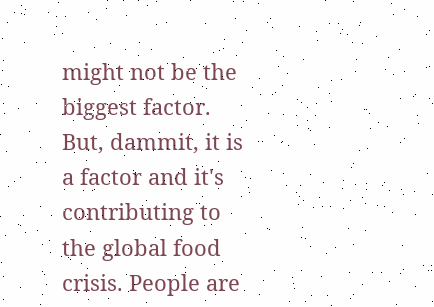might not be the biggest factor. But, dammit, it is a factor and it's contributing to the global food crisis. People are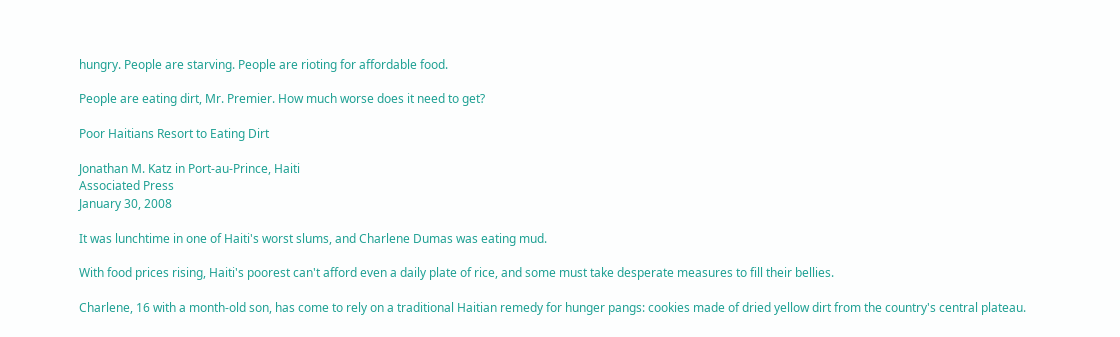hungry. People are starving. People are rioting for affordable food.

People are eating dirt, Mr. Premier. How much worse does it need to get?

Poor Haitians Resort to Eating Dirt

Jonathan M. Katz in Port-au-Prince, Haiti
Associated Press
January 30, 2008

It was lunchtime in one of Haiti's worst slums, and Charlene Dumas was eating mud.

With food prices rising, Haiti's poorest can't afford even a daily plate of rice, and some must take desperate measures to fill their bellies.

Charlene, 16 with a month-old son, has come to rely on a traditional Haitian remedy for hunger pangs: cookies made of dried yellow dirt from the country's central plateau.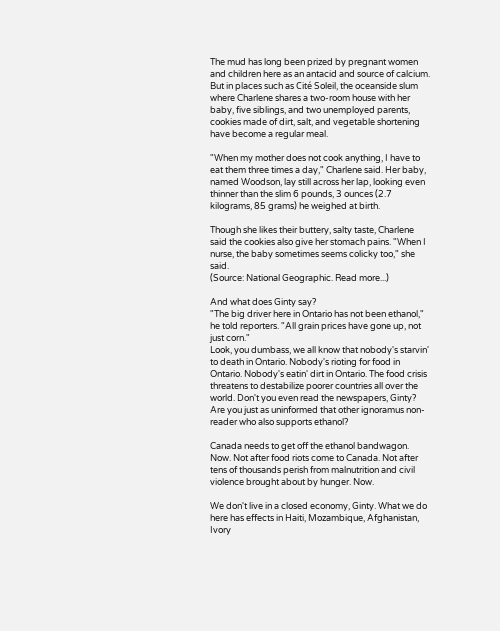The mud has long been prized by pregnant women and children here as an antacid and source of calcium. But in places such as Cité Soleil, the oceanside slum where Charlene shares a two-room house with her baby, five siblings, and two unemployed parents, cookies made of dirt, salt, and vegetable shortening have become a regular meal.

"When my mother does not cook anything, I have to eat them three times a day," Charlene said. Her baby, named Woodson, lay still across her lap, looking even thinner than the slim 6 pounds, 3 ounces (2.7 kilograms, 85 grams) he weighed at birth.

Though she likes their buttery, salty taste, Charlene said the cookies also give her stomach pains. "When I nurse, the baby sometimes seems colicky too," she said.
(Source: National Geographic. Read more...)

And what does Ginty say?
"The big driver here in Ontario has not been ethanol," he told reporters. "All grain prices have gone up, not just corn."
Look, you dumbass, we all know that nobody's starvin' to death in Ontario. Nobody's rioting for food in Ontario. Nobody's eatin' dirt in Ontario. The food crisis threatens to destabilize poorer countries all over the world. Don't you even read the newspapers, Ginty? Are you just as uninformed that other ignoramus non-reader who also supports ethanol?

Canada needs to get off the ethanol bandwagon. Now. Not after food riots come to Canada. Not after tens of thousands perish from malnutrition and civil violence brought about by hunger. Now.

We don't live in a closed economy, Ginty. What we do here has effects in Haiti, Mozambique, Afghanistan, Ivory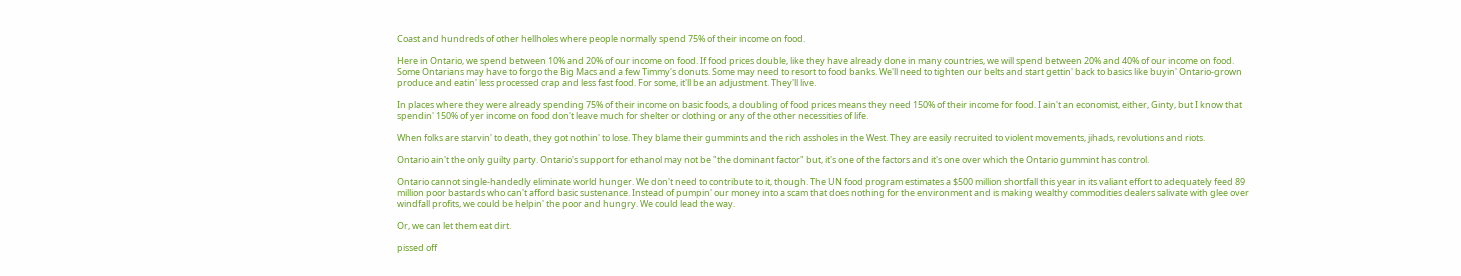Coast and hundreds of other hellholes where people normally spend 75% of their income on food.

Here in Ontario, we spend between 10% and 20% of our income on food. If food prices double, like they have already done in many countries, we will spend between 20% and 40% of our income on food. Some Ontarians may have to forgo the Big Macs and a few Timmy's donuts. Some may need to resort to food banks. We'll need to tighten our belts and start gettin' back to basics like buyin' Ontario-grown produce and eatin' less processed crap and less fast food. For some, it'll be an adjustment. They'll live.

In places where they were already spending 75% of their income on basic foods, a doubling of food prices means they need 150% of their income for food. I ain't an economist, either, Ginty, but I know that spendin' 150% of yer income on food don't leave much for shelter or clothing or any of the other necessities of life.

When folks are starvin' to death, they got nothin' to lose. They blame their gummints and the rich assholes in the West. They are easily recruited to violent movements, jihads, revolutions and riots.

Ontario ain't the only guilty party. Ontario's support for ethanol may not be "the dominant factor" but, it's one of the factors and it's one over which the Ontario gummint has control.

Ontario cannot single-handedly eliminate world hunger. We don't need to contribute to it, though. The UN food program estimates a $500 million shortfall this year in its valiant effort to adequately feed 89 million poor bastards who can't afford basic sustenance. Instead of pumpin' our money into a scam that does nothing for the environment and is making wealthy commodities dealers salivate with glee over windfall profits, we could be helpin' the poor and hungry. We could lead the way.

Or, we can let them eat dirt.

pissed off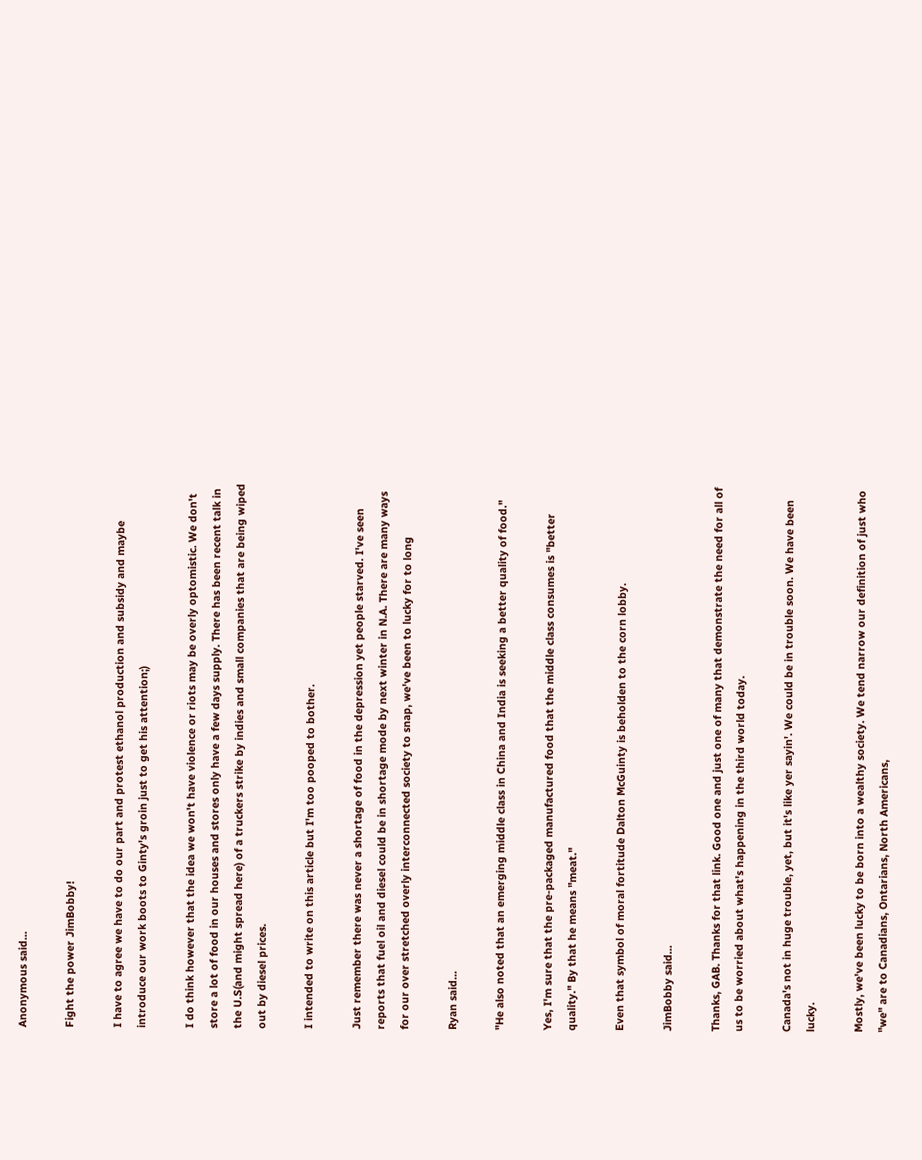Anonymous said...

Fight the power JimBobby!

I have to agree we have to do our part and protest ethanol production and subsidy and maybe introduce our work boots to Ginty's groin just to get his attention;)

I do think however that the idea we won't have violence or riots may be overly optomistic. We don't store a lot of food in our houses and stores only have a few days supply. There has been recent talk in the U.S(and might spread here) of a truckers strike by indies and small companies that are being wiped out by diesel prices.

I intended to write on this article but I'm too pooped to bother.

Just remember there was never a shortage of food in the depression yet people starved. I've seen reports that fuel oil and diesel could be in shortage mode by next winter in N.A. There are many ways for our over stretched overly interconnected society to snap, we've been to lucky for to long

Ryan said...

"He also noted that an emerging middle class in China and India is seeking a better quality of food."

Yes, I'm sure that the pre-packaged manufactured food that the middle class consumes is "better quality." By that he means "meat."

Even that symbol of moral fortitude Dalton McGuinty is beholden to the corn lobby.

JimBobby said...

Thanks, GAB. Thanks for that link. Good one and just one of many that demonstrate the need for all of us to be worried about what's happening in the third world today.

Canada's not in huge trouble, yet, but it's like yer sayin'. We could be in trouble soon. We have been lucky.

Mostly, we've been lucky to be born into a wealthy society. We tend narrow our definition of just who "we" are to Canadians, Ontarians, North Americans,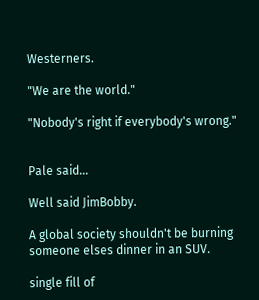Westerners.

"We are the world."

"Nobody's right if everybody's wrong."


Pale said...

Well said JimBobby.

A global society shouldn't be burning someone elses dinner in an SUV.

single fill of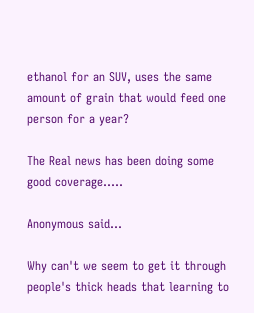ethanol for an SUV, uses the same amount of grain that would feed one person for a year?

The Real news has been doing some good coverage.....

Anonymous said...

Why can't we seem to get it through people's thick heads that learning to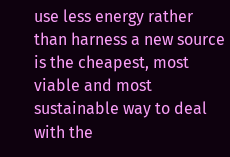use less energy rather than harness a new source is the cheapest, most viable and most sustainable way to deal with the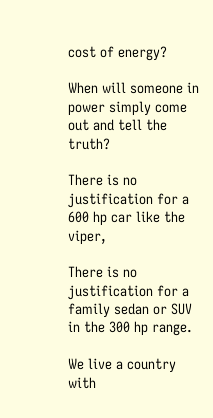cost of energy?

When will someone in power simply come out and tell the truth?

There is no justification for a 600 hp car like the viper,

There is no justification for a family sedan or SUV in the 300 hp range.

We live a country with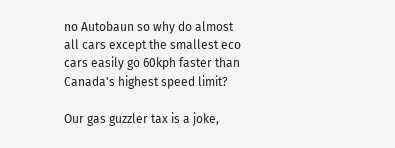no Autobaun so why do almost all cars except the smallest eco cars easily go 60kph faster than Canada's highest speed limit?

Our gas guzzler tax is a joke,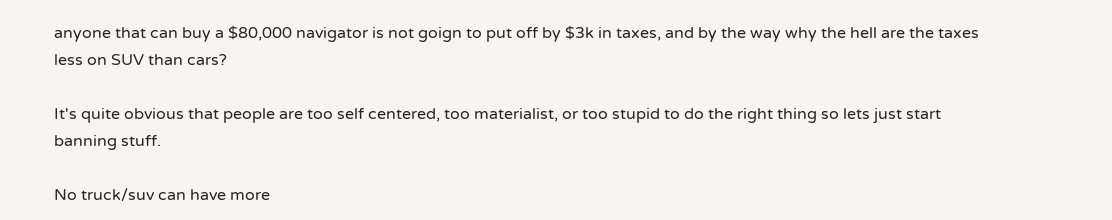anyone that can buy a $80,000 navigator is not goign to put off by $3k in taxes, and by the way why the hell are the taxes less on SUV than cars?

It's quite obvious that people are too self centered, too materialist, or too stupid to do the right thing so lets just start banning stuff.

No truck/suv can have more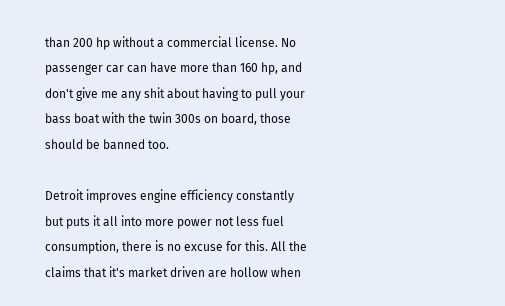than 200 hp without a commercial license. No passenger car can have more than 160 hp, and don't give me any shit about having to pull your bass boat with the twin 300s on board, those should be banned too.

Detroit improves engine efficiency constantly but puts it all into more power not less fuel consumption, there is no excuse for this. All the claims that it's market driven are hollow when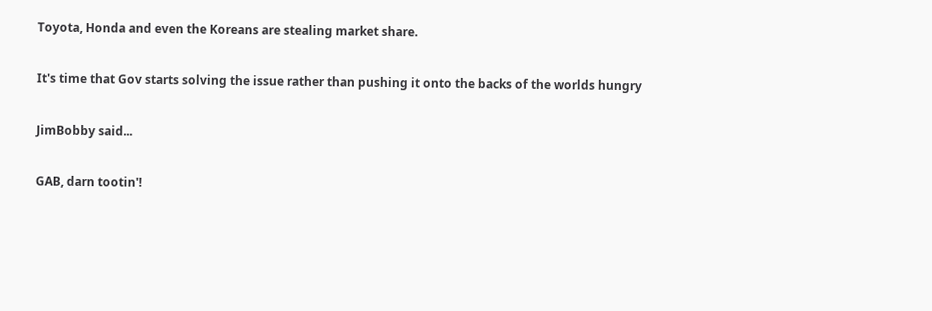Toyota, Honda and even the Koreans are stealing market share.

It's time that Gov starts solving the issue rather than pushing it onto the backs of the worlds hungry

JimBobby said...

GAB, darn tootin'!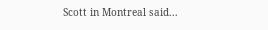Scott in Montreal said...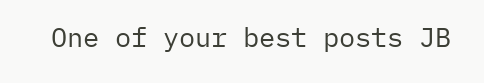One of your best posts JB